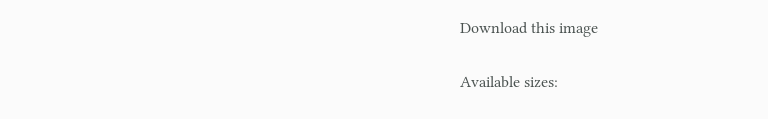Download this image

Available sizes: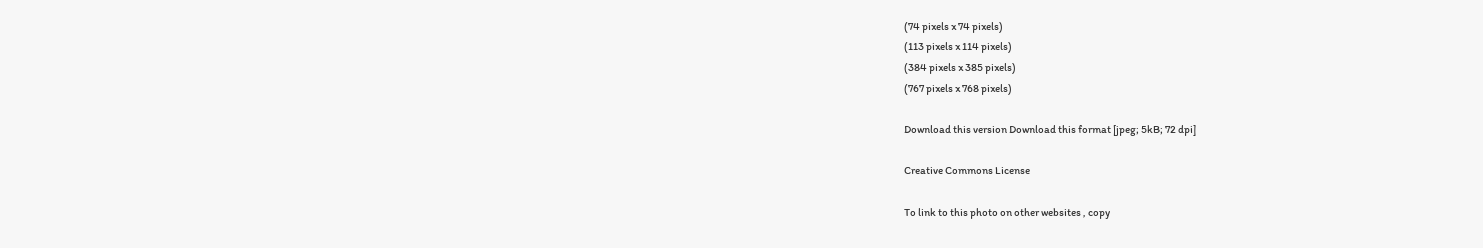(74 pixels x 74 pixels)
(113 pixels x 114 pixels)
(384 pixels x 385 pixels)
(767 pixels x 768 pixels)

Download this version Download this format [jpeg; 5kB; 72 dpi]

Creative Commons License

To link to this photo on other websites , copy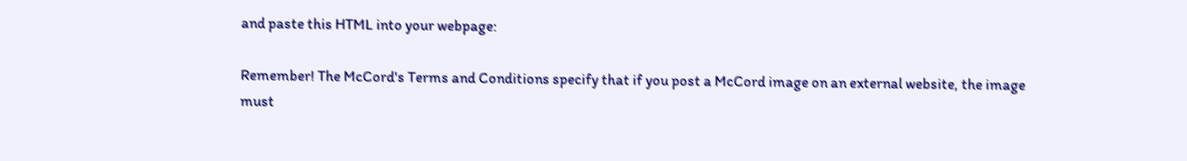and paste this HTML into your webpage:

Remember! The McCord's Terms and Conditions specify that if you post a McCord image on an external website, the image must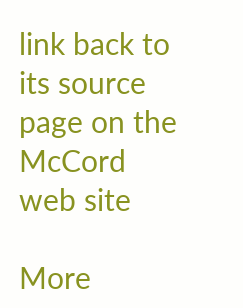link back to its source page on the McCord web site

More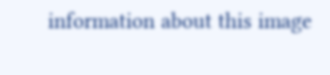information about this image